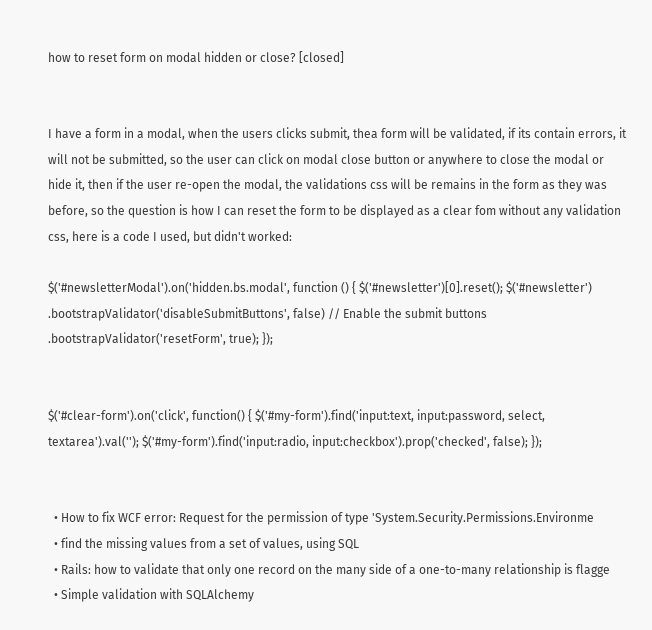how to reset form on modal hidden or close? [closed]


I have a form in a modal, when the users clicks submit, thea form will be validated, if its contain errors, it will not be submitted, so the user can click on modal close button or anywhere to close the modal or hide it, then if the user re-open the modal, the validations css will be remains in the form as they was before, so the question is how I can reset the form to be displayed as a clear fom without any validation css, here is a code I used, but didn't worked:

$('#newsletterModal').on('hidden.bs.modal', function () { $('#newsletter')[0].reset(); $('#newsletter') .bootstrapValidator('disableSubmitButtons', false) // Enable the submit buttons .bootstrapValidator('resetForm', true); });


$('#clear-form').on('click', function() { $('#my-form').find('input:text, input:password, select, textarea').val(''); $('#my-form').find('input:radio, input:checkbox').prop('checked', false); });


  • How to fix WCF error: Request for the permission of type 'System.Security.Permissions.Environme
  • find the missing values from a set of values, using SQL
  • Rails: how to validate that only one record on the many side of a one-to-many relationship is flagge
  • Simple validation with SQLAlchemy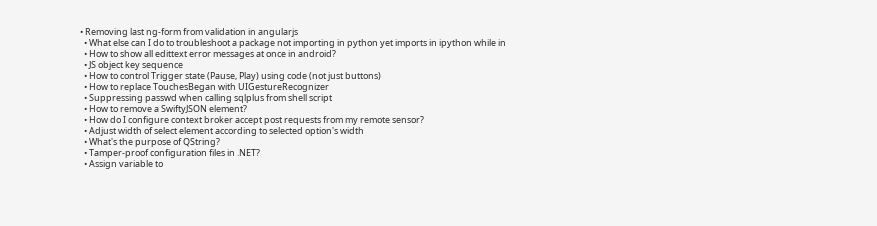• Removing last ng-form from validation in angularjs
  • What else can I do to troubleshoot a package not importing in python yet imports in ipython while in
  • How to show all edittext error messages at once in android?
  • JS object key sequence
  • How to control Trigger state (Pause, Play) using code (not just buttons)
  • How to replace TouchesBegan with UIGestureRecognizer
  • Suppressing passwd when calling sqlplus from shell script
  • How to remove a SwiftyJSON element?
  • How do I configure context broker accept post requests from my remote sensor?
  • Adjust width of select element according to selected option's width
  • What's the purpose of QString?
  • Tamper-proof configuration files in .NET?
  • Assign variable to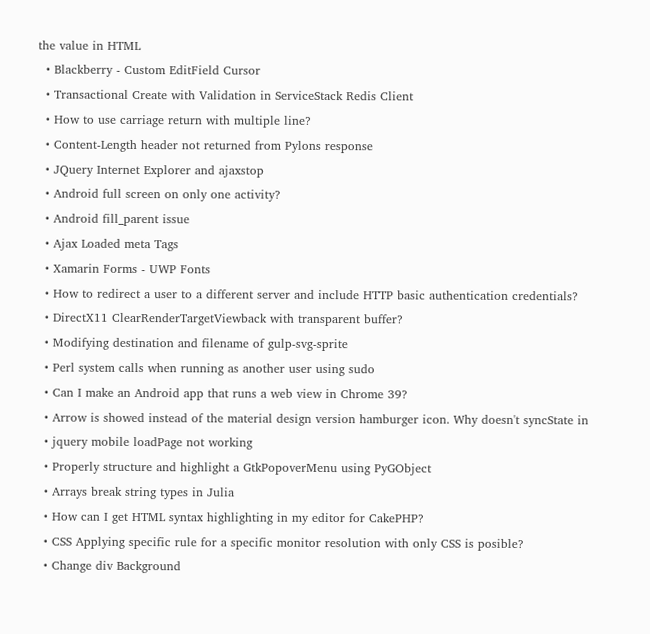the value in HTML
  • Blackberry - Custom EditField Cursor
  • Transactional Create with Validation in ServiceStack Redis Client
  • How to use carriage return with multiple line?
  • Content-Length header not returned from Pylons response
  • JQuery Internet Explorer and ajaxstop
  • Android full screen on only one activity?
  • Android fill_parent issue
  • Ajax Loaded meta Tags
  • Xamarin Forms - UWP Fonts
  • How to redirect a user to a different server and include HTTP basic authentication credentials?
  • DirectX11 ClearRenderTargetViewback with transparent buffer?
  • Modifying destination and filename of gulp-svg-sprite
  • Perl system calls when running as another user using sudo
  • Can I make an Android app that runs a web view in Chrome 39?
  • Arrow is showed instead of the material design version hamburger icon. Why doesn't syncState in
  • jquery mobile loadPage not working
  • Properly structure and highlight a GtkPopoverMenu using PyGObject
  • Arrays break string types in Julia
  • How can I get HTML syntax highlighting in my editor for CakePHP?
  • CSS Applying specific rule for a specific monitor resolution with only CSS is posible?
  • Change div Background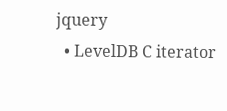jquery
  • LevelDB C iterator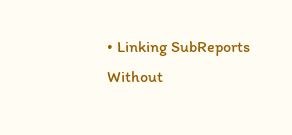• Linking SubReports Without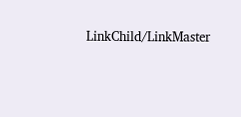LinkChild/LinkMaster